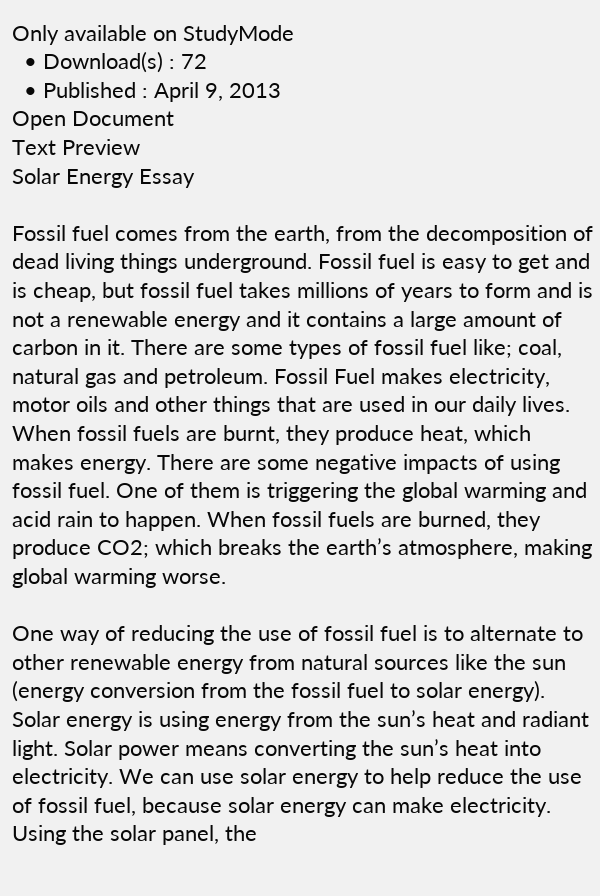Only available on StudyMode
  • Download(s) : 72
  • Published : April 9, 2013
Open Document
Text Preview
Solar Energy Essay

Fossil fuel comes from the earth, from the decomposition of dead living things underground. Fossil fuel is easy to get and is cheap, but fossil fuel takes millions of years to form and is not a renewable energy and it contains a large amount of carbon in it. There are some types of fossil fuel like; coal, natural gas and petroleum. Fossil Fuel makes electricity, motor oils and other things that are used in our daily lives. When fossil fuels are burnt, they produce heat, which makes energy. There are some negative impacts of using fossil fuel. One of them is triggering the global warming and acid rain to happen. When fossil fuels are burned, they produce CO2; which breaks the earth’s atmosphere, making global warming worse.

One way of reducing the use of fossil fuel is to alternate to other renewable energy from natural sources like the sun (energy conversion from the fossil fuel to solar energy). Solar energy is using energy from the sun’s heat and radiant light. Solar power means converting the sun’s heat into electricity. We can use solar energy to help reduce the use of fossil fuel, because solar energy can make electricity. Using the solar panel, the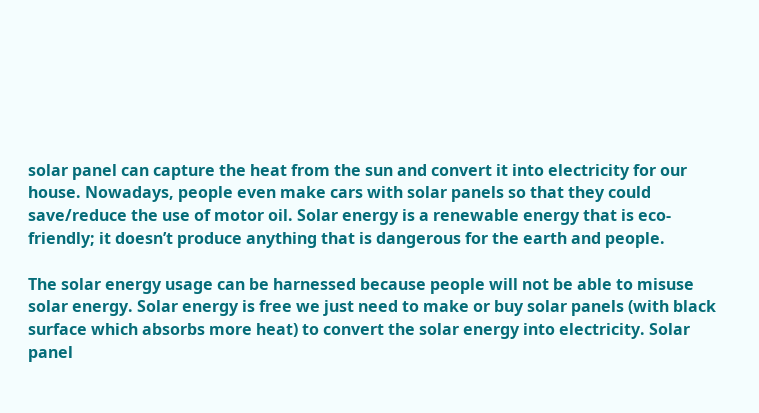solar panel can capture the heat from the sun and convert it into electricity for our house. Nowadays, people even make cars with solar panels so that they could save/reduce the use of motor oil. Solar energy is a renewable energy that is eco-friendly; it doesn’t produce anything that is dangerous for the earth and people.

The solar energy usage can be harnessed because people will not be able to misuse solar energy. Solar energy is free we just need to make or buy solar panels (with black surface which absorbs more heat) to convert the solar energy into electricity. Solar panel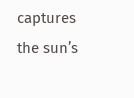captures the sun’s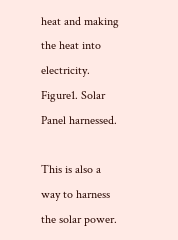heat and making the heat into electricity. Figure1. Solar Panel harnessed.

This is also a way to harness the solar power.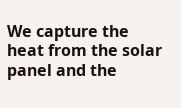We capture the heat from the solar panel and the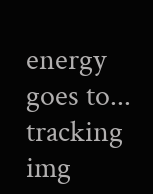energy goes to...
tracking img